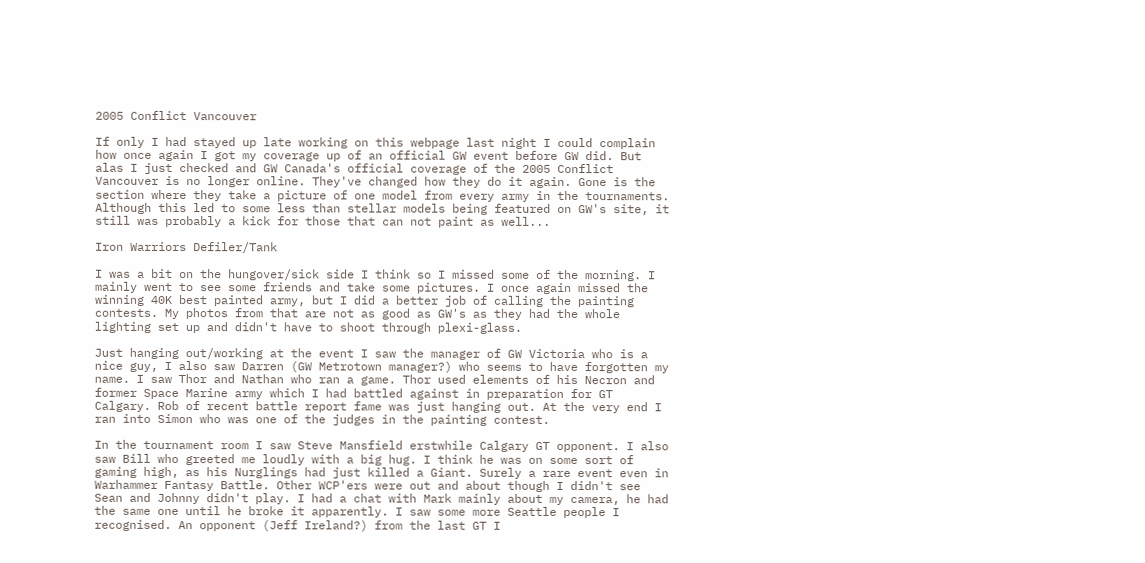2005 Conflict Vancouver

If only I had stayed up late working on this webpage last night I could complain how once again I got my coverage up of an official GW event before GW did. But alas I just checked and GW Canada's official coverage of the 2005 Conflict Vancouver is no longer online. They've changed how they do it again. Gone is the section where they take a picture of one model from every army in the tournaments. Although this led to some less than stellar models being featured on GW's site, it still was probably a kick for those that can not paint as well...

Iron Warriors Defiler/Tank

I was a bit on the hungover/sick side I think so I missed some of the morning. I mainly went to see some friends and take some pictures. I once again missed the winning 40K best painted army, but I did a better job of calling the painting contests. My photos from that are not as good as GW's as they had the whole lighting set up and didn't have to shoot through plexi-glass.

Just hanging out/working at the event I saw the manager of GW Victoria who is a nice guy, I also saw Darren (GW Metrotown manager?) who seems to have forgotten my name. I saw Thor and Nathan who ran a game. Thor used elements of his Necron and former Space Marine army which I had battled against in preparation for GT Calgary. Rob of recent battle report fame was just hanging out. At the very end I ran into Simon who was one of the judges in the painting contest.

In the tournament room I saw Steve Mansfield erstwhile Calgary GT opponent. I also saw Bill who greeted me loudly with a big hug. I think he was on some sort of gaming high, as his Nurglings had just killed a Giant. Surely a rare event even in Warhammer Fantasy Battle. Other WCP'ers were out and about though I didn't see Sean and Johnny didn't play. I had a chat with Mark mainly about my camera, he had the same one until he broke it apparently. I saw some more Seattle people I recognised. An opponent (Jeff Ireland?) from the last GT I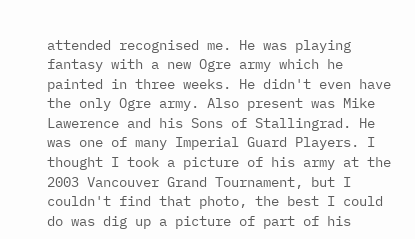attended recognised me. He was playing fantasy with a new Ogre army which he painted in three weeks. He didn't even have the only Ogre army. Also present was Mike Lawerence and his Sons of Stallingrad. He was one of many Imperial Guard Players. I thought I took a picture of his army at the 2003 Vancouver Grand Tournament, but I couldn't find that photo, the best I could do was dig up a picture of part of his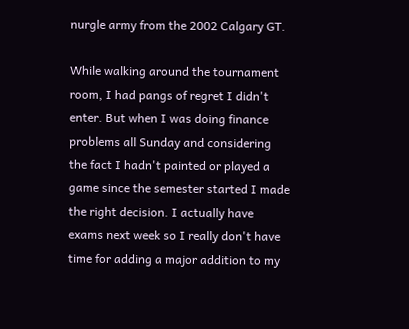nurgle army from the 2002 Calgary GT.

While walking around the tournament room, I had pangs of regret I didn't enter. But when I was doing finance problems all Sunday and considering the fact I hadn't painted or played a game since the semester started I made the right decision. I actually have exams next week so I really don't have time for adding a major addition to my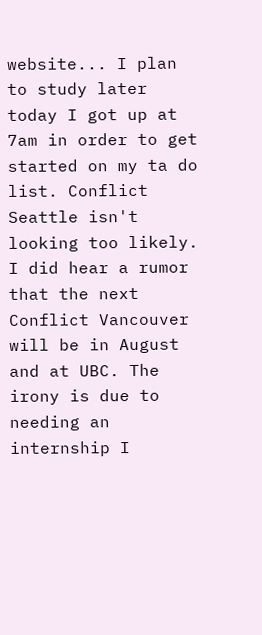website... I plan to study later today I got up at 7am in order to get started on my ta do list. Conflict Seattle isn't looking too likely. I did hear a rumor that the next Conflict Vancouver will be in August and at UBC. The irony is due to needing an internship I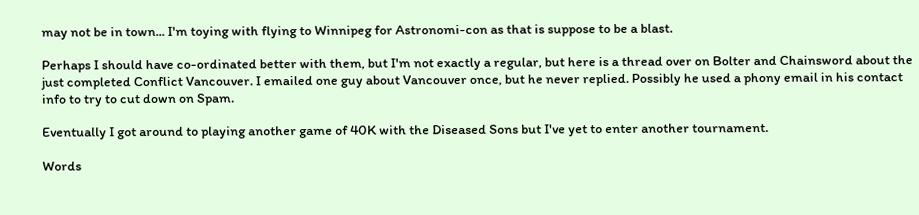may not be in town... I'm toying with flying to Winnipeg for Astronomi-con as that is suppose to be a blast.

Perhaps I should have co-ordinated better with them, but I'm not exactly a regular, but here is a thread over on Bolter and Chainsword about the just completed Conflict Vancouver. I emailed one guy about Vancouver once, but he never replied. Possibly he used a phony email in his contact info to try to cut down on Spam.

Eventually I got around to playing another game of 40K with the Diseased Sons but I've yet to enter another tournament.

Words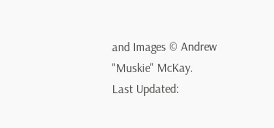and Images © Andrew "Muskie" McKay.
Last Updated: